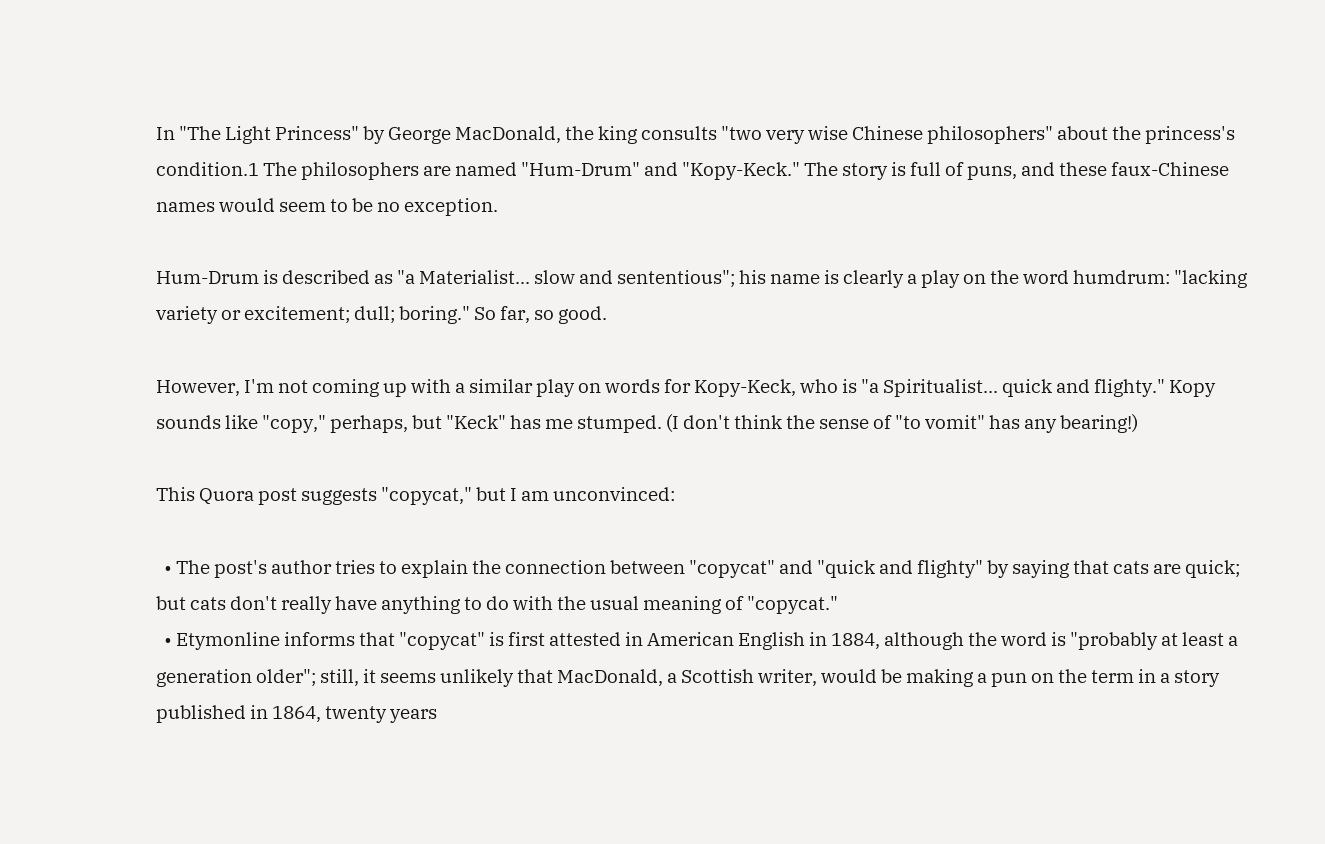In "The Light Princess" by George MacDonald, the king consults "two very wise Chinese philosophers" about the princess's condition.1 The philosophers are named "Hum-Drum" and "Kopy-Keck." The story is full of puns, and these faux-Chinese names would seem to be no exception.

Hum-Drum is described as "a Materialist... slow and sententious"; his name is clearly a play on the word humdrum: "lacking variety or excitement; dull; boring." So far, so good.

However, I'm not coming up with a similar play on words for Kopy-Keck, who is "a Spiritualist... quick and flighty." Kopy sounds like "copy," perhaps, but "Keck" has me stumped. (I don't think the sense of "to vomit" has any bearing!)

This Quora post suggests "copycat," but I am unconvinced:

  • The post's author tries to explain the connection between "copycat" and "quick and flighty" by saying that cats are quick; but cats don't really have anything to do with the usual meaning of "copycat."
  • Etymonline informs that "copycat" is first attested in American English in 1884, although the word is "probably at least a generation older"; still, it seems unlikely that MacDonald, a Scottish writer, would be making a pun on the term in a story published in 1864, twenty years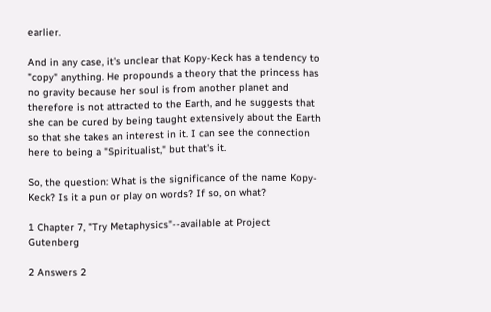earlier.

And in any case, it's unclear that Kopy-Keck has a tendency to "copy" anything. He propounds a theory that the princess has no gravity because her soul is from another planet and therefore is not attracted to the Earth, and he suggests that she can be cured by being taught extensively about the Earth so that she takes an interest in it. I can see the connection here to being a "Spiritualist," but that's it.

So, the question: What is the significance of the name Kopy-Keck? Is it a pun or play on words? If so, on what?

1 Chapter 7, "Try Metaphysics"--available at Project Gutenberg

2 Answers 2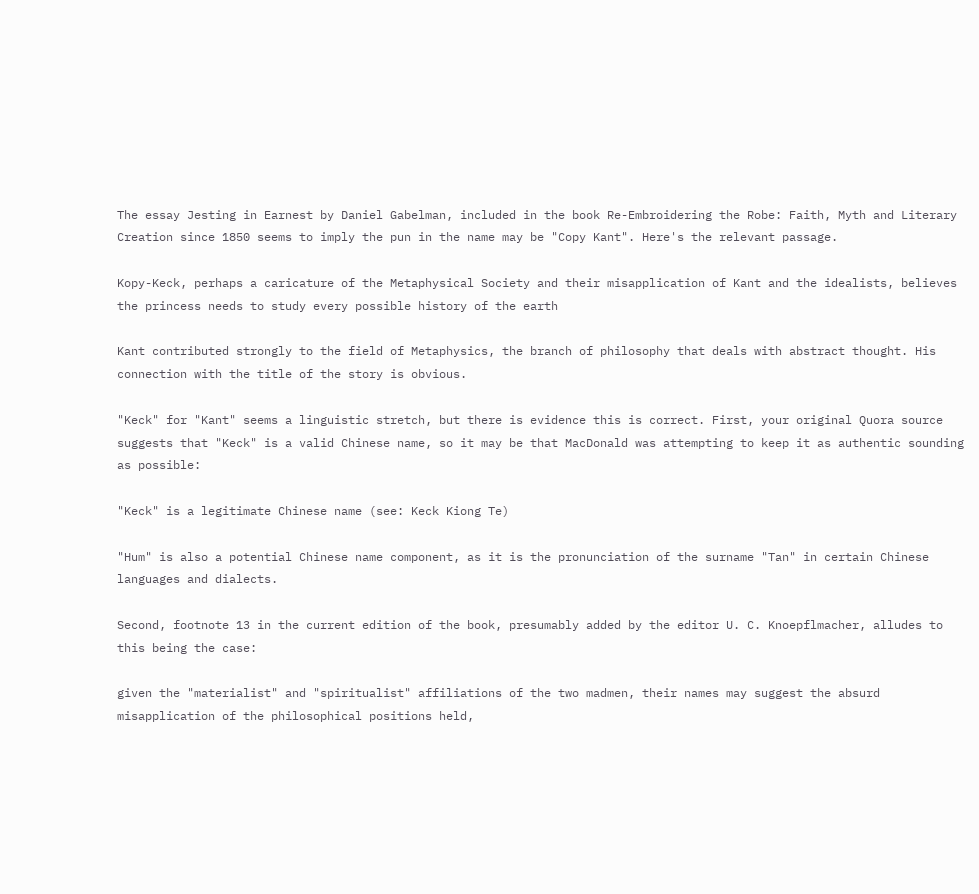The essay Jesting in Earnest by Daniel Gabelman, included in the book Re-Embroidering the Robe: Faith, Myth and Literary Creation since 1850 seems to imply the pun in the name may be "Copy Kant". Here's the relevant passage.

Kopy-Keck, perhaps a caricature of the Metaphysical Society and their misapplication of Kant and the idealists, believes the princess needs to study every possible history of the earth

Kant contributed strongly to the field of Metaphysics, the branch of philosophy that deals with abstract thought. His connection with the title of the story is obvious.

"Keck" for "Kant" seems a linguistic stretch, but there is evidence this is correct. First, your original Quora source suggests that "Keck" is a valid Chinese name, so it may be that MacDonald was attempting to keep it as authentic sounding as possible:

"Keck" is a legitimate Chinese name (see: Keck Kiong Te)

"Hum" is also a potential Chinese name component, as it is the pronunciation of the surname "Tan" in certain Chinese languages and dialects.

Second, footnote 13 in the current edition of the book, presumably added by the editor U. C. Knoepflmacher, alludes to this being the case:

given the "materialist" and "spiritualist" affiliations of the two madmen, their names may suggest the absurd misapplication of the philosophical positions held,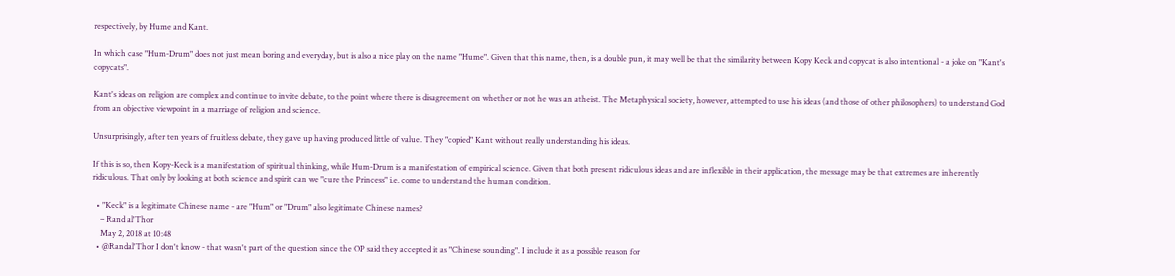respectively, by Hume and Kant.

In which case "Hum-Drum" does not just mean boring and everyday, but is also a nice play on the name "Hume". Given that this name, then, is a double pun, it may well be that the similarity between Kopy Keck and copycat is also intentional - a joke on "Kant's copycats".

Kant's ideas on religion are complex and continue to invite debate, to the point where there is disagreement on whether or not he was an atheist. The Metaphysical society, however, attempted to use his ideas (and those of other philosophers) to understand God from an objective viewpoint in a marriage of religion and science.

Unsurprisingly, after ten years of fruitless debate, they gave up having produced little of value. They "copied" Kant without really understanding his ideas.

If this is so, then Kopy-Keck is a manifestation of spiritual thinking, while Hum-Drum is a manifestation of empirical science. Given that both present ridiculous ideas and are inflexible in their application, the message may be that extremes are inherently ridiculous. That only by looking at both science and spirit can we "cure the Princess" i.e. come to understand the human condition.

  • "Keck" is a legitimate Chinese name - are "Hum" or "Drum" also legitimate Chinese names?
    – Rand al'Thor
    May 2, 2018 at 10:48
  • @Randal'Thor I don't know - that wasn't part of the question since the OP said they accepted it as "Chinese sounding". I include it as a possible reason for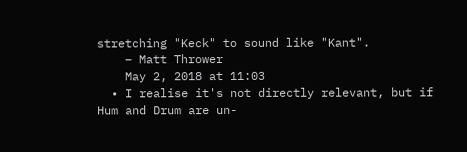stretching "Keck" to sound like "Kant".
    – Matt Thrower
    May 2, 2018 at 11:03
  • I realise it's not directly relevant, but if Hum and Drum are un-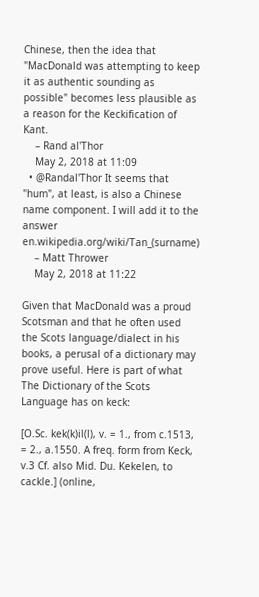Chinese, then the idea that "MacDonald was attempting to keep it as authentic sounding as possible" becomes less plausible as a reason for the Keckification of Kant.
    – Rand al'Thor
    May 2, 2018 at 11:09
  • @Randal'Thor It seems that "hum", at least, is also a Chinese name component. I will add it to the answer en.wikipedia.org/wiki/Tan_(surname)
    – Matt Thrower
    May 2, 2018 at 11:22

Given that MacDonald was a proud Scotsman and that he often used the Scots language/dialect in his books, a perusal of a dictionary may prove useful. Here is part of what The Dictionary of the Scots Language has on keck:

[O.Sc. kek(k)il(l), v. = 1., from c.1513, = 2., a.1550. A freq. form from Keck, v.3 Cf. also Mid. Du. Kekelen, to cackle.] (online,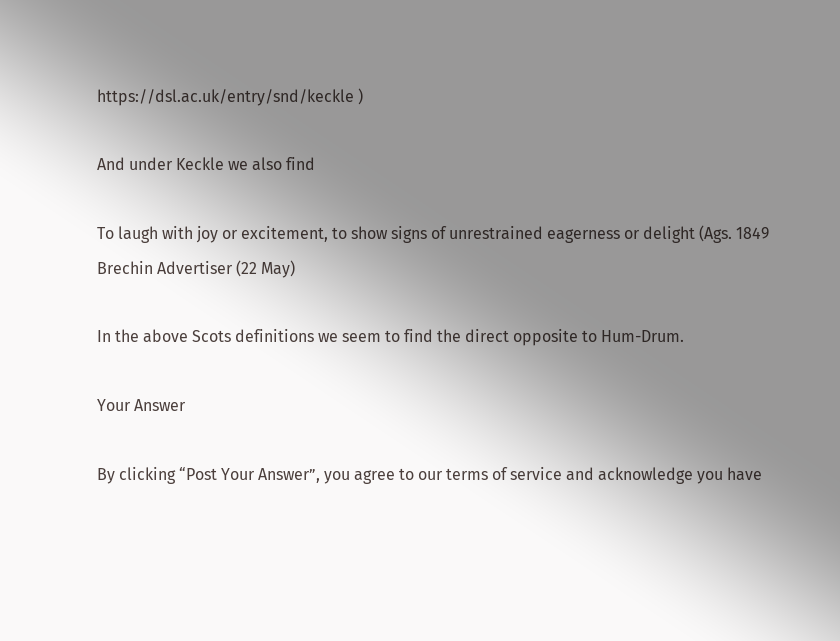https://dsl.ac.uk/entry/snd/keckle )

And under Keckle we also find

To laugh with joy or excitement, to show signs of unrestrained eagerness or delight (Ags. 1849 Brechin Advertiser (22 May)

In the above Scots definitions we seem to find the direct opposite to Hum-Drum.

Your Answer

By clicking “Post Your Answer”, you agree to our terms of service and acknowledge you have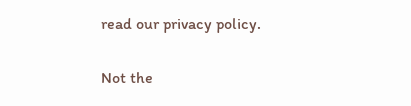read our privacy policy.

Not the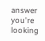answer you're looking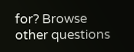for? Browse other questions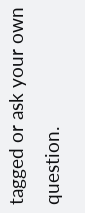tagged or ask your own question.